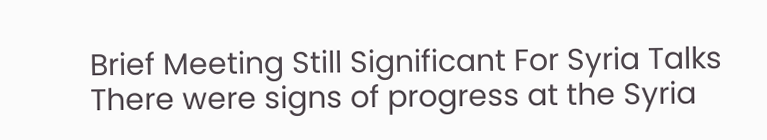Brief Meeting Still Significant For Syria Talks There were signs of progress at the Syria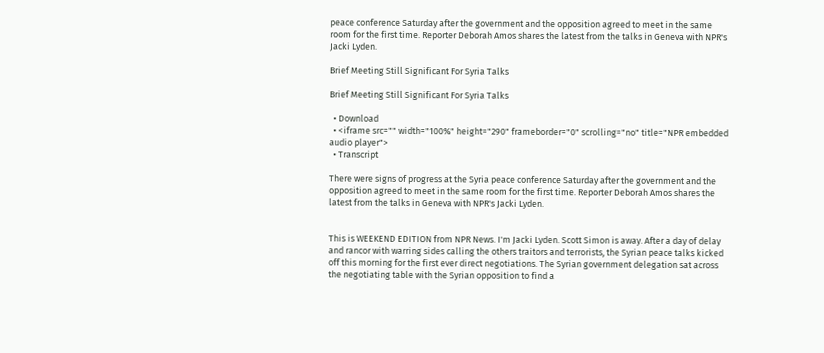peace conference Saturday after the government and the opposition agreed to meet in the same room for the first time. Reporter Deborah Amos shares the latest from the talks in Geneva with NPR's Jacki Lyden.

Brief Meeting Still Significant For Syria Talks

Brief Meeting Still Significant For Syria Talks

  • Download
  • <iframe src="" width="100%" height="290" frameborder="0" scrolling="no" title="NPR embedded audio player">
  • Transcript

There were signs of progress at the Syria peace conference Saturday after the government and the opposition agreed to meet in the same room for the first time. Reporter Deborah Amos shares the latest from the talks in Geneva with NPR's Jacki Lyden.


This is WEEKEND EDITION from NPR News. I'm Jacki Lyden. Scott Simon is away. After a day of delay and rancor with warring sides calling the others traitors and terrorists, the Syrian peace talks kicked off this morning for the first ever direct negotiations. The Syrian government delegation sat across the negotiating table with the Syrian opposition to find a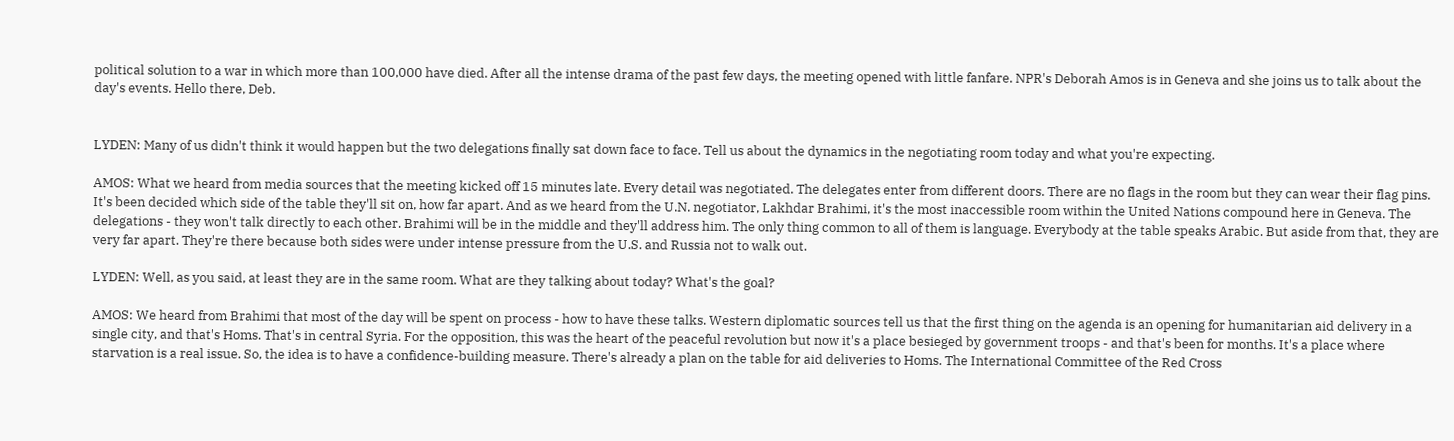political solution to a war in which more than 100,000 have died. After all the intense drama of the past few days, the meeting opened with little fanfare. NPR's Deborah Amos is in Geneva and she joins us to talk about the day's events. Hello there, Deb.


LYDEN: Many of us didn't think it would happen but the two delegations finally sat down face to face. Tell us about the dynamics in the negotiating room today and what you're expecting.

AMOS: What we heard from media sources that the meeting kicked off 15 minutes late. Every detail was negotiated. The delegates enter from different doors. There are no flags in the room but they can wear their flag pins. It's been decided which side of the table they'll sit on, how far apart. And as we heard from the U.N. negotiator, Lakhdar Brahimi, it's the most inaccessible room within the United Nations compound here in Geneva. The delegations - they won't talk directly to each other. Brahimi will be in the middle and they'll address him. The only thing common to all of them is language. Everybody at the table speaks Arabic. But aside from that, they are very far apart. They're there because both sides were under intense pressure from the U.S. and Russia not to walk out.

LYDEN: Well, as you said, at least they are in the same room. What are they talking about today? What's the goal?

AMOS: We heard from Brahimi that most of the day will be spent on process - how to have these talks. Western diplomatic sources tell us that the first thing on the agenda is an opening for humanitarian aid delivery in a single city, and that's Homs. That's in central Syria. For the opposition, this was the heart of the peaceful revolution but now it's a place besieged by government troops - and that's been for months. It's a place where starvation is a real issue. So, the idea is to have a confidence-building measure. There's already a plan on the table for aid deliveries to Homs. The International Committee of the Red Cross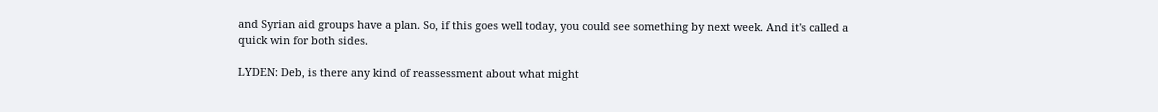and Syrian aid groups have a plan. So, if this goes well today, you could see something by next week. And it's called a quick win for both sides.

LYDEN: Deb, is there any kind of reassessment about what might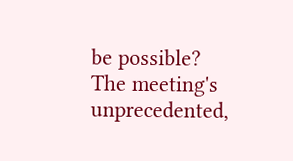be possible? The meeting's unprecedented,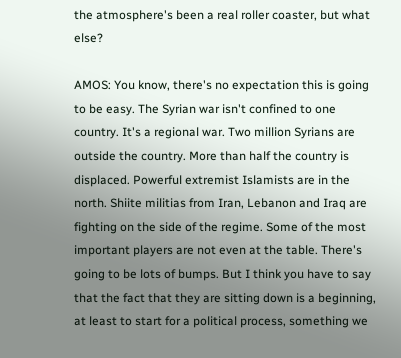the atmosphere's been a real roller coaster, but what else?

AMOS: You know, there's no expectation this is going to be easy. The Syrian war isn't confined to one country. It's a regional war. Two million Syrians are outside the country. More than half the country is displaced. Powerful extremist Islamists are in the north. Shiite militias from Iran, Lebanon and Iraq are fighting on the side of the regime. Some of the most important players are not even at the table. There's going to be lots of bumps. But I think you have to say that the fact that they are sitting down is a beginning, at least to start for a political process, something we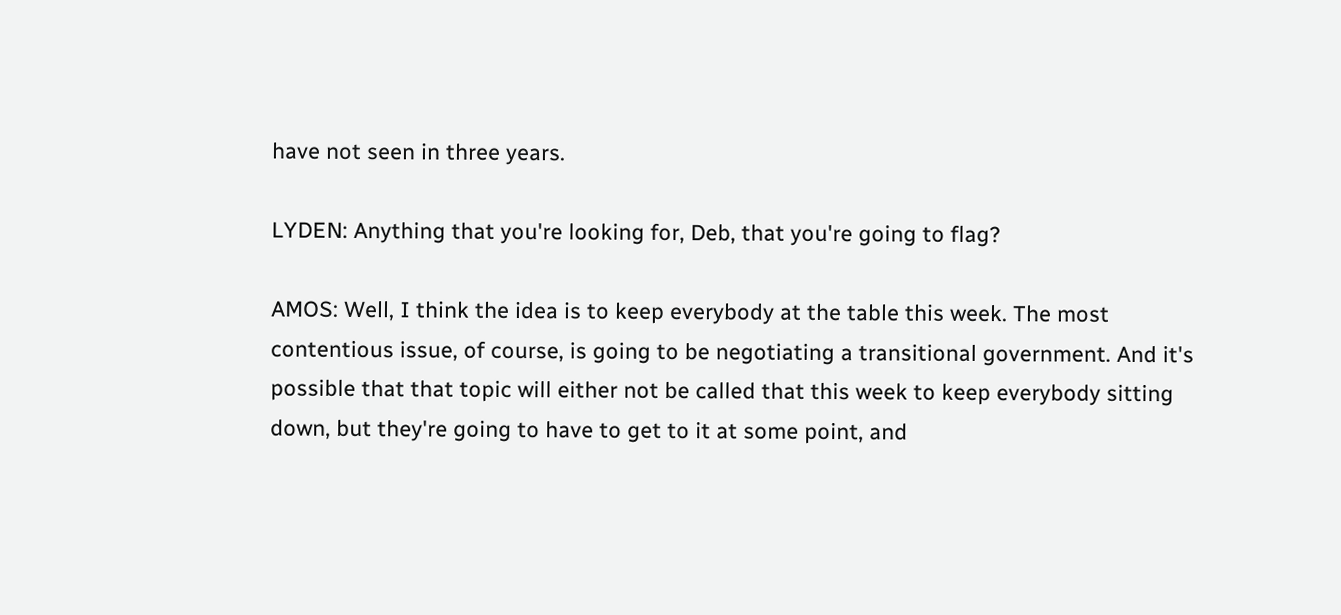have not seen in three years.

LYDEN: Anything that you're looking for, Deb, that you're going to flag?

AMOS: Well, I think the idea is to keep everybody at the table this week. The most contentious issue, of course, is going to be negotiating a transitional government. And it's possible that that topic will either not be called that this week to keep everybody sitting down, but they're going to have to get to it at some point, and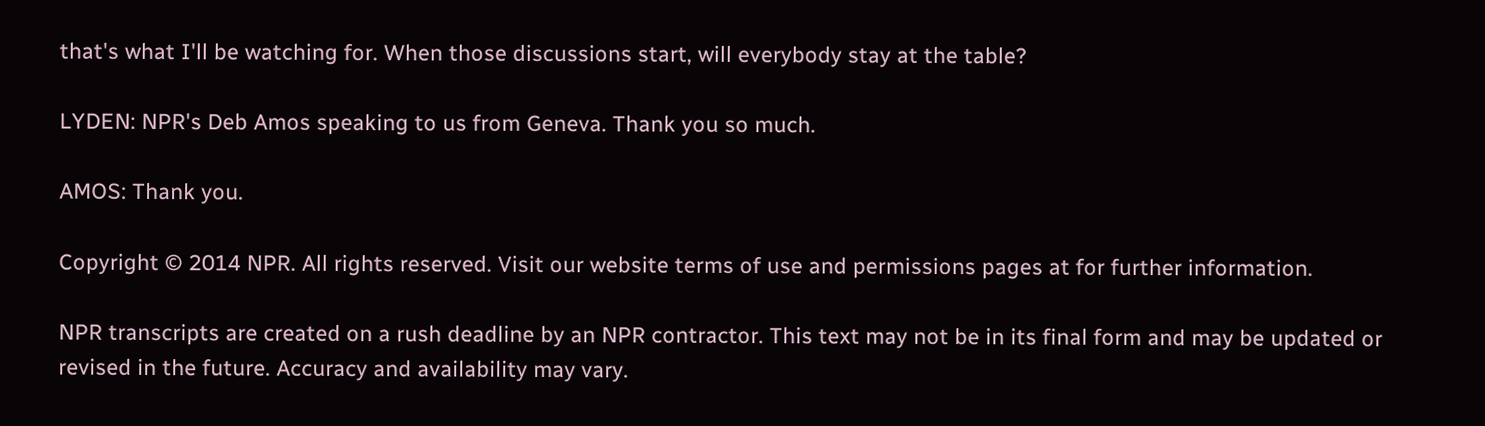that's what I'll be watching for. When those discussions start, will everybody stay at the table?

LYDEN: NPR's Deb Amos speaking to us from Geneva. Thank you so much.

AMOS: Thank you.

Copyright © 2014 NPR. All rights reserved. Visit our website terms of use and permissions pages at for further information.

NPR transcripts are created on a rush deadline by an NPR contractor. This text may not be in its final form and may be updated or revised in the future. Accuracy and availability may vary.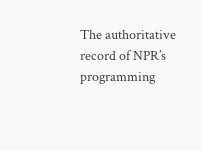The authoritative record of NPR’s programming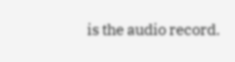is the audio record.